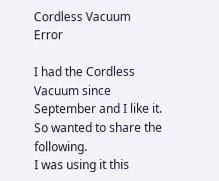Cordless Vacuum Error

I had the Cordless Vacuum since September and I like it. So wanted to share the following.
I was using it this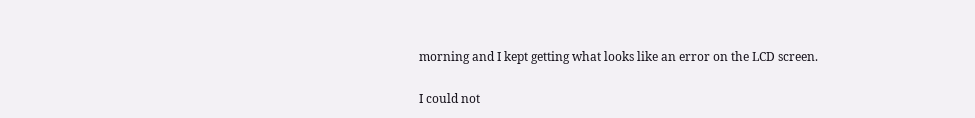morning and I kept getting what looks like an error on the LCD screen.

I could not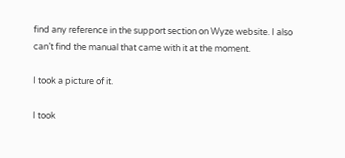find any reference in the support section on Wyze website. I also can’t find the manual that came with it at the moment.

I took a picture of it.

I took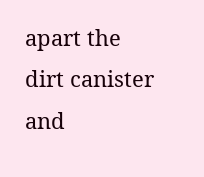apart the dirt canister and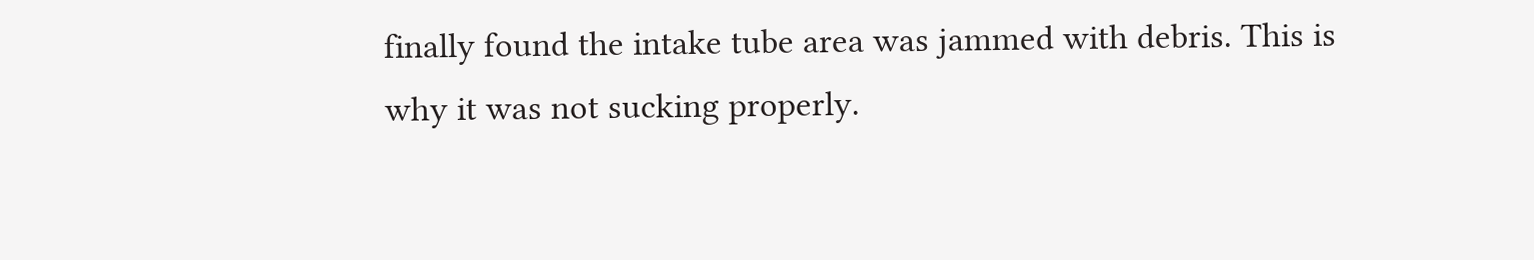finally found the intake tube area was jammed with debris. This is why it was not sucking properly.